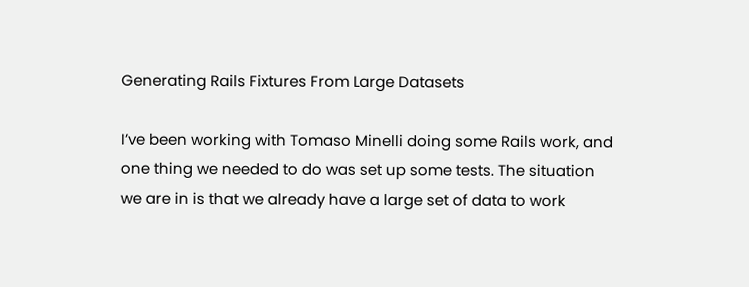Generating Rails Fixtures From Large Datasets

I’ve been working with Tomaso Minelli doing some Rails work, and one thing we needed to do was set up some tests. The situation we are in is that we already have a large set of data to work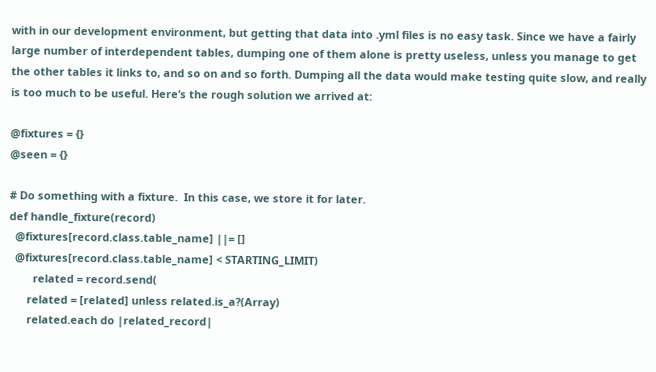with in our development environment, but getting that data into .yml files is no easy task. Since we have a fairly large number of interdependent tables, dumping one of them alone is pretty useless, unless you manage to get the other tables it links to, and so on and so forth. Dumping all the data would make testing quite slow, and really is too much to be useful. Here’s the rough solution we arrived at:

@fixtures = {}
@seen = {}

# Do something with a fixture.  In this case, we store it for later.
def handle_fixture(record)
  @fixtures[record.class.table_name] ||= []
  @fixtures[record.class.table_name] < STARTING_LIMIT)
        related = record.send(
      related = [related] unless related.is_a?(Array)
      related.each do |related_record|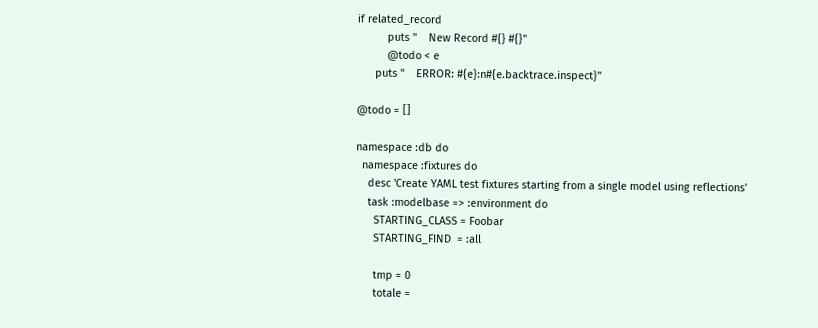if related_record
          puts "    New Record #{} #{}"
          @todo < e
      puts "    ERROR: #{e}:n#{e.backtrace.inspect}"

@todo = []

namespace :db do
  namespace :fixtures do
    desc 'Create YAML test fixtures starting from a single model using reflections'
    task :modelbase => :environment do
      STARTING_CLASS = Foobar
      STARTING_FIND  = :all

      tmp = 0
      totale =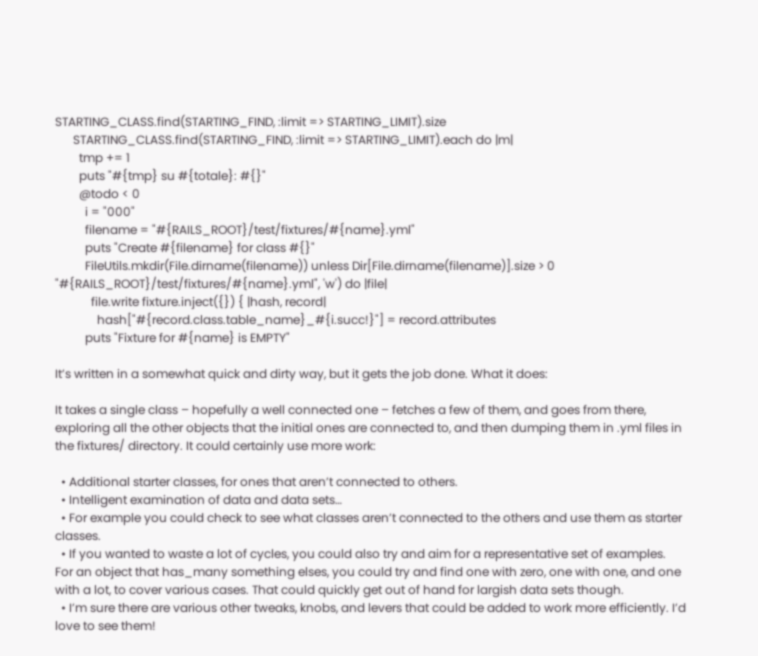STARTING_CLASS.find(STARTING_FIND, :limit => STARTING_LIMIT).size
      STARTING_CLASS.find(STARTING_FIND, :limit => STARTING_LIMIT).each do |m|
        tmp += 1
        puts "#{tmp} su #{totale}: #{}"
        @todo < 0
          i = "000"
          filename = "#{RAILS_ROOT}/test/fixtures/#{name}.yml"
          puts "Create #{filename} for class #{}"
          FileUtils.mkdir(File.dirname(filename)) unless Dir[File.dirname(filename)].size > 0
"#{RAILS_ROOT}/test/fixtures/#{name}.yml", 'w') do |file|
            file.write fixture.inject({}) { |hash, record|
              hash["#{record.class.table_name}_#{i.succ!}"] = record.attributes
          puts "Fixture for #{name} is EMPTY"

It’s written in a somewhat quick and dirty way, but it gets the job done. What it does:

It takes a single class – hopefully a well connected one – fetches a few of them, and goes from there, exploring all the other objects that the initial ones are connected to, and then dumping them in .yml files in the fixtures/ directory. It could certainly use more work:

  • Additional starter classes, for ones that aren’t connected to others.
  • Intelligent examination of data and data sets…
  • For example you could check to see what classes aren’t connected to the others and use them as starter classes.
  • If you wanted to waste a lot of cycles, you could also try and aim for a representative set of examples. For an object that has_many something elses, you could try and find one with zero, one with one, and one with a lot, to cover various cases. That could quickly get out of hand for largish data sets though.
  • I’m sure there are various other tweaks, knobs, and levers that could be added to work more efficiently. I’d love to see them!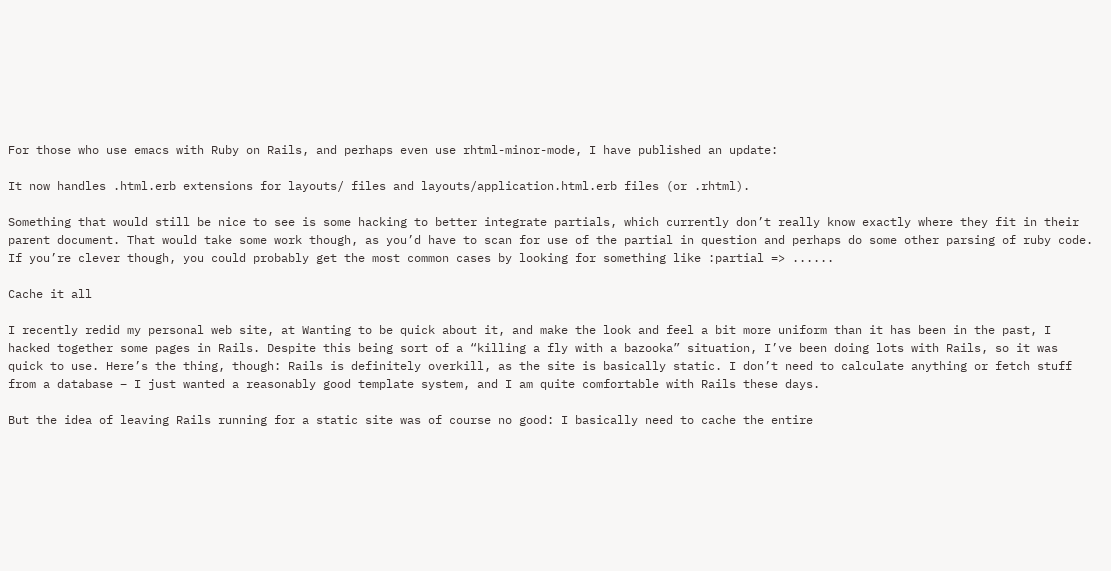For those who use emacs with Ruby on Rails, and perhaps even use rhtml-minor-mode, I have published an update:

It now handles .html.erb extensions for layouts/ files and layouts/application.html.erb files (or .rhtml).

Something that would still be nice to see is some hacking to better integrate partials, which currently don’t really know exactly where they fit in their parent document. That would take some work though, as you’d have to scan for use of the partial in question and perhaps do some other parsing of ruby code. If you’re clever though, you could probably get the most common cases by looking for something like :partial => ......

Cache it all

I recently redid my personal web site, at Wanting to be quick about it, and make the look and feel a bit more uniform than it has been in the past, I hacked together some pages in Rails. Despite this being sort of a “killing a fly with a bazooka” situation, I’ve been doing lots with Rails, so it was quick to use. Here’s the thing, though: Rails is definitely overkill, as the site is basically static. I don’t need to calculate anything or fetch stuff from a database – I just wanted a reasonably good template system, and I am quite comfortable with Rails these days.

But the idea of leaving Rails running for a static site was of course no good: I basically need to cache the entire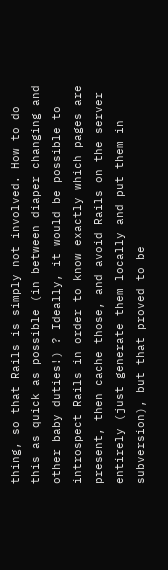thing, so that Rails is simply not involved. How to do this as quick as possible (in between diaper changing and other baby duties!) ? Ideally, it would be possible to introspect Rails in order to know exactly which pages are present, then cache those, and avoid Rails on the server entirely (just generate them locally and put them in subversion), but that proved to be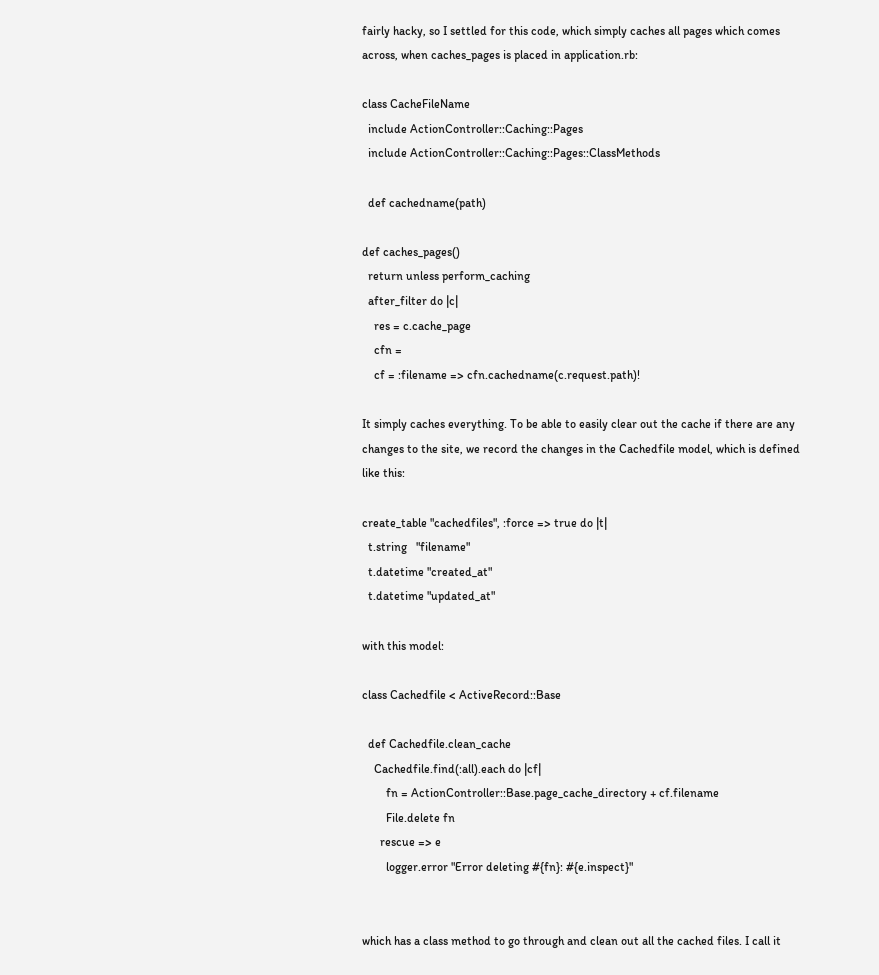fairly hacky, so I settled for this code, which simply caches all pages which comes across, when caches_pages is placed in application.rb:

class CacheFileName
  include ActionController::Caching::Pages
  include ActionController::Caching::Pages::ClassMethods

  def cachedname(path)

def caches_pages()
  return unless perform_caching
  after_filter do |c|
    res = c.cache_page
    cfn =
    cf = :filename => cfn.cachedname(c.request.path)!

It simply caches everything. To be able to easily clear out the cache if there are any changes to the site, we record the changes in the Cachedfile model, which is defined like this:

create_table "cachedfiles", :force => true do |t|
  t.string   "filename"
  t.datetime "created_at"
  t.datetime "updated_at"

with this model:

class Cachedfile < ActiveRecord::Base

  def Cachedfile.clean_cache
    Cachedfile.find(:all).each do |cf|
        fn = ActionController::Base.page_cache_directory + cf.filename
        File.delete fn
      rescue => e
        logger.error "Error deleting #{fn}: #{e.inspect}"


which has a class method to go through and clean out all the cached files. I call it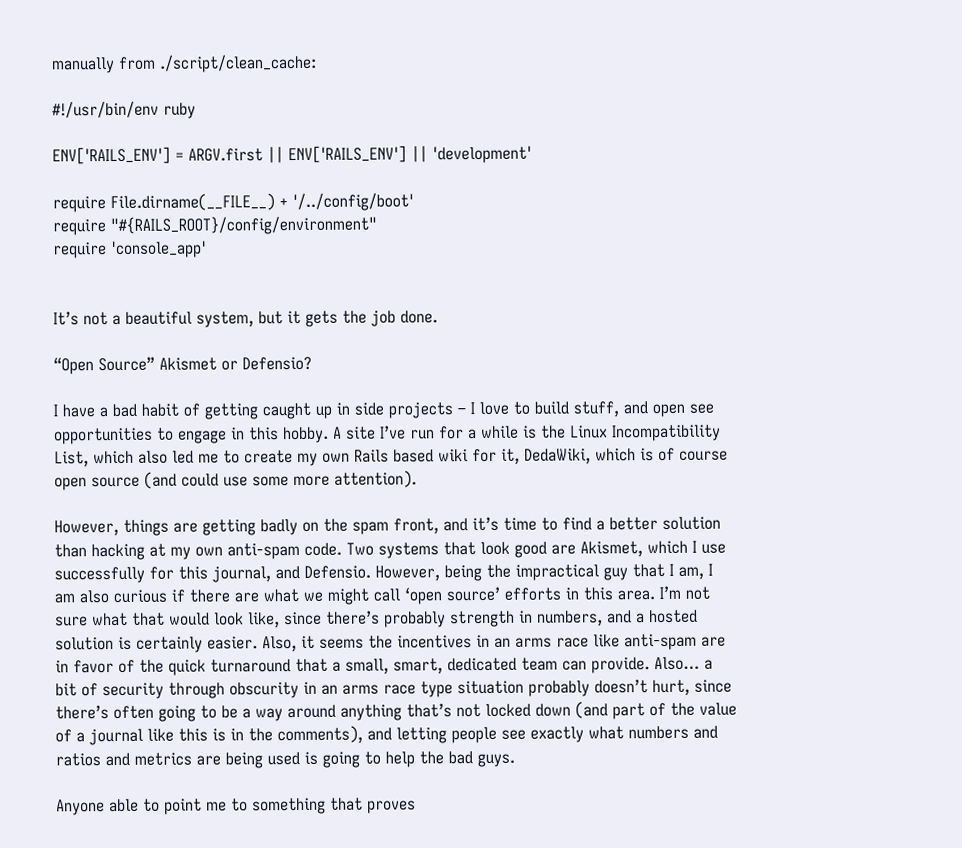manually from ./script/clean_cache:

#!/usr/bin/env ruby

ENV['RAILS_ENV'] = ARGV.first || ENV['RAILS_ENV'] || 'development'

require File.dirname(__FILE__) + '/../config/boot'
require "#{RAILS_ROOT}/config/environment"
require 'console_app'


It’s not a beautiful system, but it gets the job done.

“Open Source” Akismet or Defensio?

I have a bad habit of getting caught up in side projects – I love to build stuff, and open see opportunities to engage in this hobby. A site I’ve run for a while is the Linux Incompatibility List, which also led me to create my own Rails based wiki for it, DedaWiki, which is of course open source (and could use some more attention).

However, things are getting badly on the spam front, and it’s time to find a better solution than hacking at my own anti-spam code. Two systems that look good are Akismet, which I use successfully for this journal, and Defensio. However, being the impractical guy that I am, I am also curious if there are what we might call ‘open source’ efforts in this area. I’m not sure what that would look like, since there’s probably strength in numbers, and a hosted solution is certainly easier. Also, it seems the incentives in an arms race like anti-spam are in favor of the quick turnaround that a small, smart, dedicated team can provide. Also… a bit of security through obscurity in an arms race type situation probably doesn’t hurt, since there’s often going to be a way around anything that’s not locked down (and part of the value of a journal like this is in the comments), and letting people see exactly what numbers and ratios and metrics are being used is going to help the bad guys.

Anyone able to point me to something that proves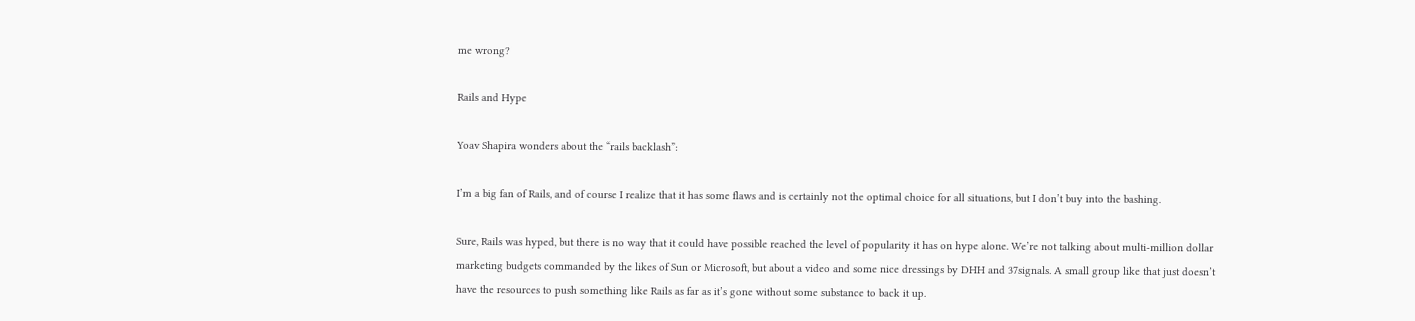me wrong?

Rails and Hype

Yoav Shapira wonders about the “rails backlash”:

I’m a big fan of Rails, and of course I realize that it has some flaws and is certainly not the optimal choice for all situations, but I don’t buy into the bashing.

Sure, Rails was hyped, but there is no way that it could have possible reached the level of popularity it has on hype alone. We’re not talking about multi-million dollar marketing budgets commanded by the likes of Sun or Microsoft, but about a video and some nice dressings by DHH and 37signals. A small group like that just doesn’t have the resources to push something like Rails as far as it’s gone without some substance to back it up.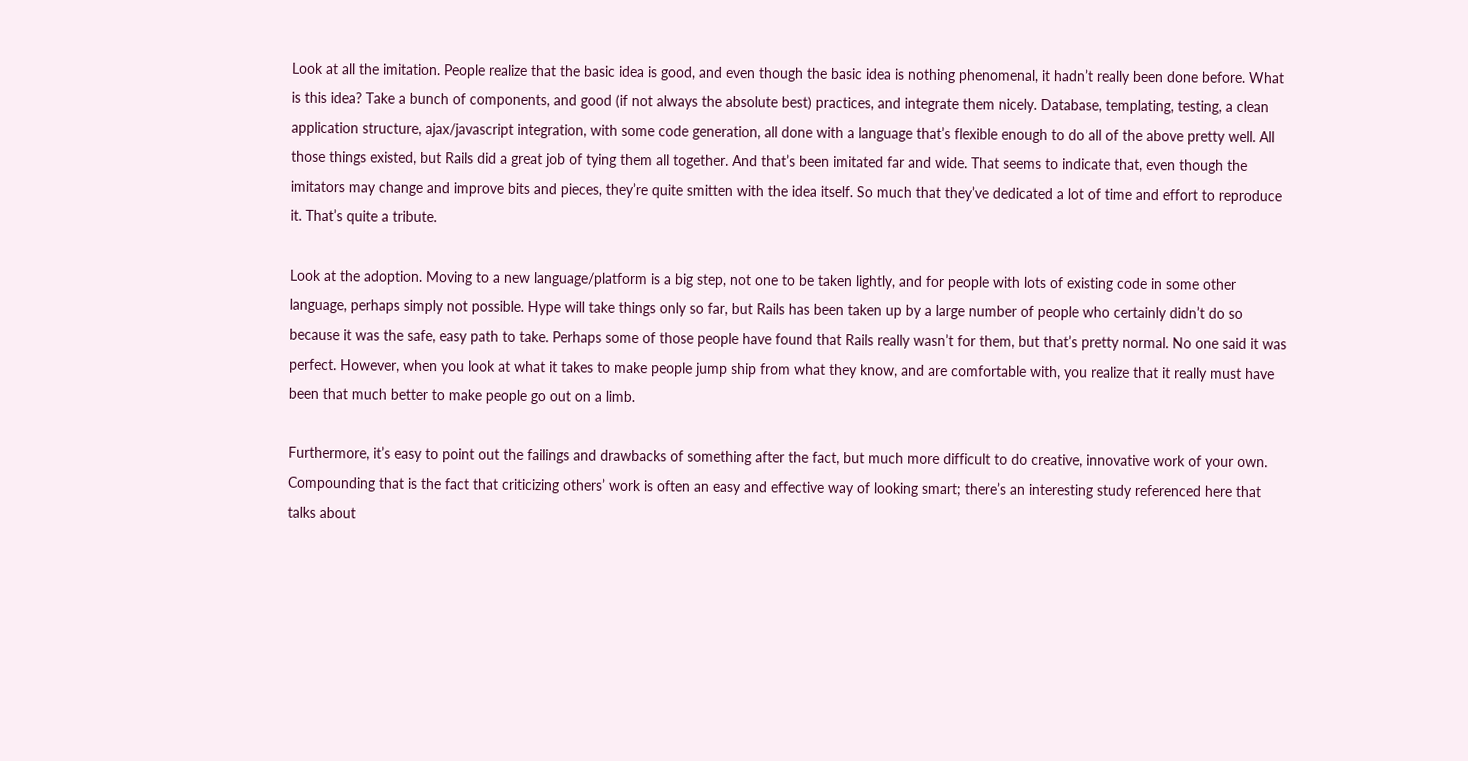Look at all the imitation. People realize that the basic idea is good, and even though the basic idea is nothing phenomenal, it hadn’t really been done before. What is this idea? Take a bunch of components, and good (if not always the absolute best) practices, and integrate them nicely. Database, templating, testing, a clean application structure, ajax/javascript integration, with some code generation, all done with a language that’s flexible enough to do all of the above pretty well. All those things existed, but Rails did a great job of tying them all together. And that’s been imitated far and wide. That seems to indicate that, even though the imitators may change and improve bits and pieces, they’re quite smitten with the idea itself. So much that they’ve dedicated a lot of time and effort to reproduce it. That’s quite a tribute.

Look at the adoption. Moving to a new language/platform is a big step, not one to be taken lightly, and for people with lots of existing code in some other language, perhaps simply not possible. Hype will take things only so far, but Rails has been taken up by a large number of people who certainly didn’t do so because it was the safe, easy path to take. Perhaps some of those people have found that Rails really wasn’t for them, but that’s pretty normal. No one said it was perfect. However, when you look at what it takes to make people jump ship from what they know, and are comfortable with, you realize that it really must have been that much better to make people go out on a limb.

Furthermore, it’s easy to point out the failings and drawbacks of something after the fact, but much more difficult to do creative, innovative work of your own. Compounding that is the fact that criticizing others’ work is often an easy and effective way of looking smart; there’s an interesting study referenced here that talks about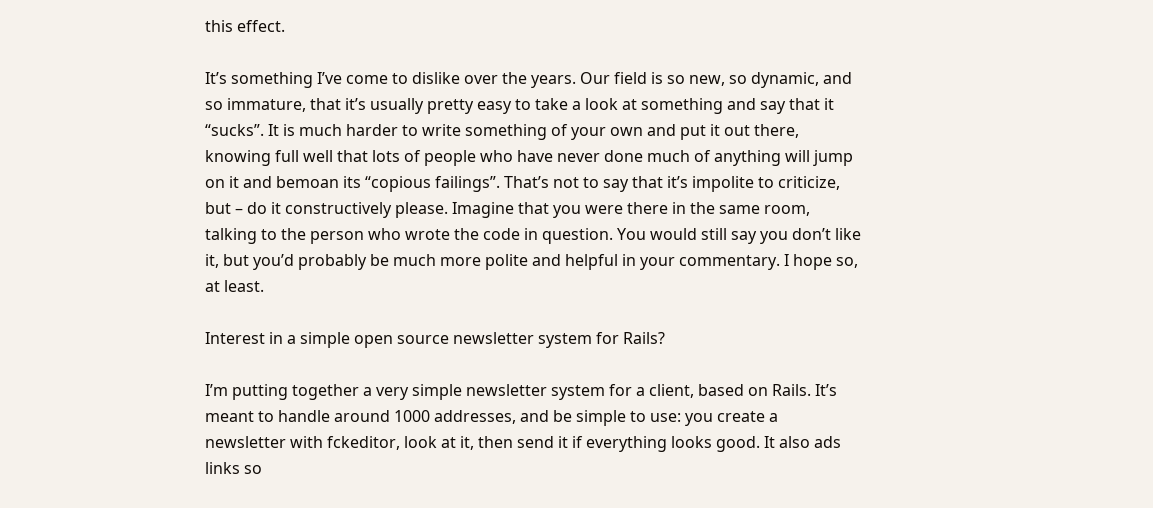this effect.

It’s something I’ve come to dislike over the years. Our field is so new, so dynamic, and so immature, that it’s usually pretty easy to take a look at something and say that it “sucks”. It is much harder to write something of your own and put it out there, knowing full well that lots of people who have never done much of anything will jump on it and bemoan its “copious failings”. That’s not to say that it’s impolite to criticize, but – do it constructively please. Imagine that you were there in the same room, talking to the person who wrote the code in question. You would still say you don’t like it, but you’d probably be much more polite and helpful in your commentary. I hope so, at least.

Interest in a simple open source newsletter system for Rails?

I’m putting together a very simple newsletter system for a client, based on Rails. It’s meant to handle around 1000 addresses, and be simple to use: you create a newsletter with fckeditor, look at it, then send it if everything looks good. It also ads links so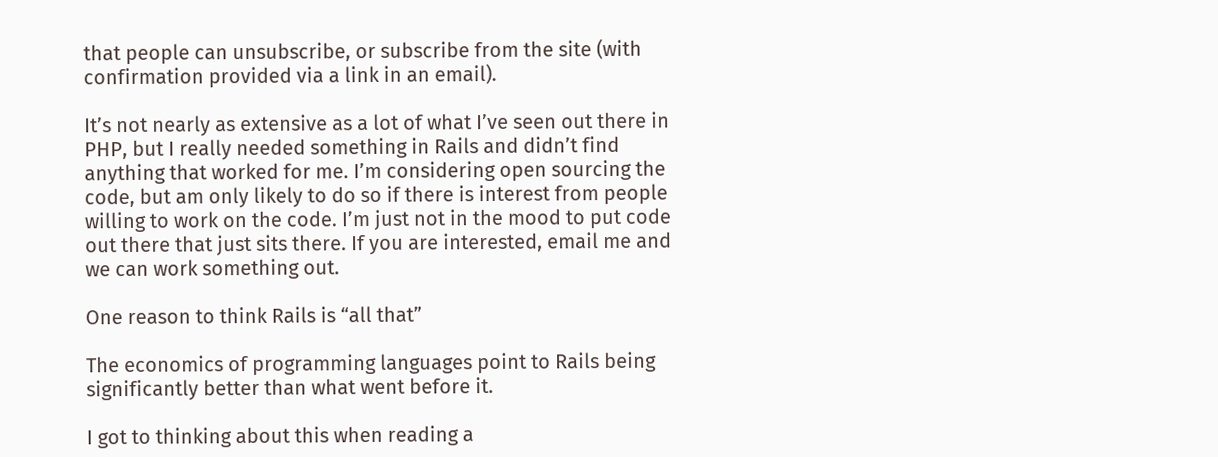that people can unsubscribe, or subscribe from the site (with confirmation provided via a link in an email).

It’s not nearly as extensive as a lot of what I’ve seen out there in PHP, but I really needed something in Rails and didn’t find anything that worked for me. I’m considering open sourcing the code, but am only likely to do so if there is interest from people willing to work on the code. I’m just not in the mood to put code out there that just sits there. If you are interested, email me and we can work something out.

One reason to think Rails is “all that”

The economics of programming languages point to Rails being significantly better than what went before it.

I got to thinking about this when reading a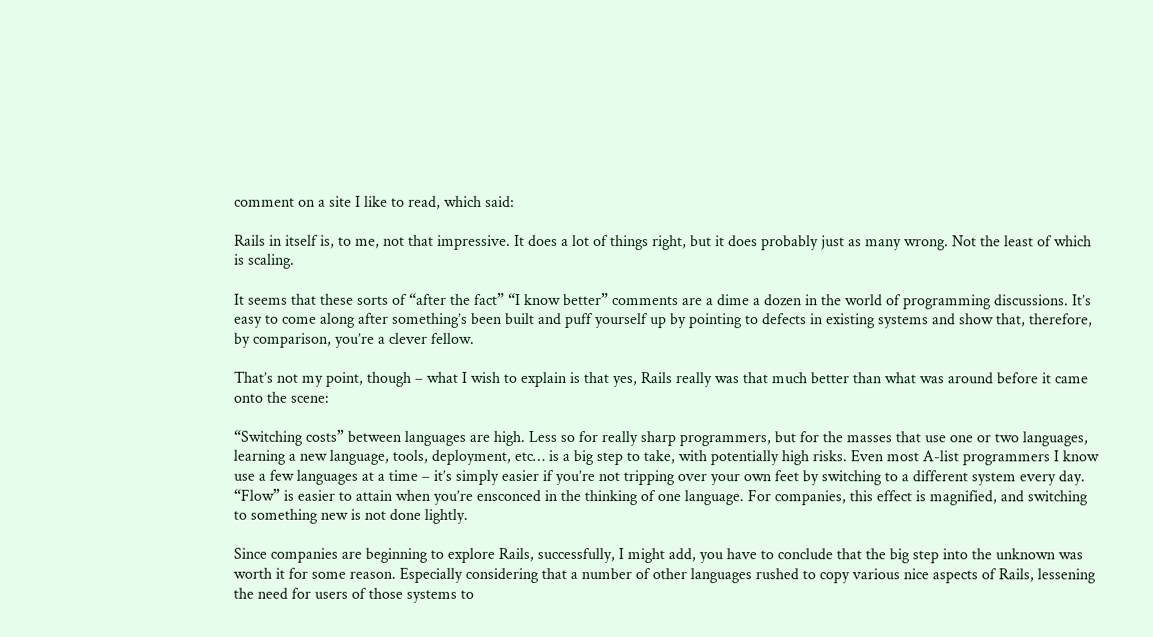comment on a site I like to read, which said:

Rails in itself is, to me, not that impressive. It does a lot of things right, but it does probably just as many wrong. Not the least of which is scaling.

It seems that these sorts of “after the fact” “I know better” comments are a dime a dozen in the world of programming discussions. It’s easy to come along after something’s been built and puff yourself up by pointing to defects in existing systems and show that, therefore, by comparison, you’re a clever fellow.

That’s not my point, though – what I wish to explain is that yes, Rails really was that much better than what was around before it came onto the scene:

“Switching costs” between languages are high. Less so for really sharp programmers, but for the masses that use one or two languages, learning a new language, tools, deployment, etc… is a big step to take, with potentially high risks. Even most A-list programmers I know use a few languages at a time – it’s simply easier if you’re not tripping over your own feet by switching to a different system every day. “Flow” is easier to attain when you’re ensconced in the thinking of one language. For companies, this effect is magnified, and switching to something new is not done lightly.

Since companies are beginning to explore Rails, successfully, I might add, you have to conclude that the big step into the unknown was worth it for some reason. Especially considering that a number of other languages rushed to copy various nice aspects of Rails, lessening the need for users of those systems to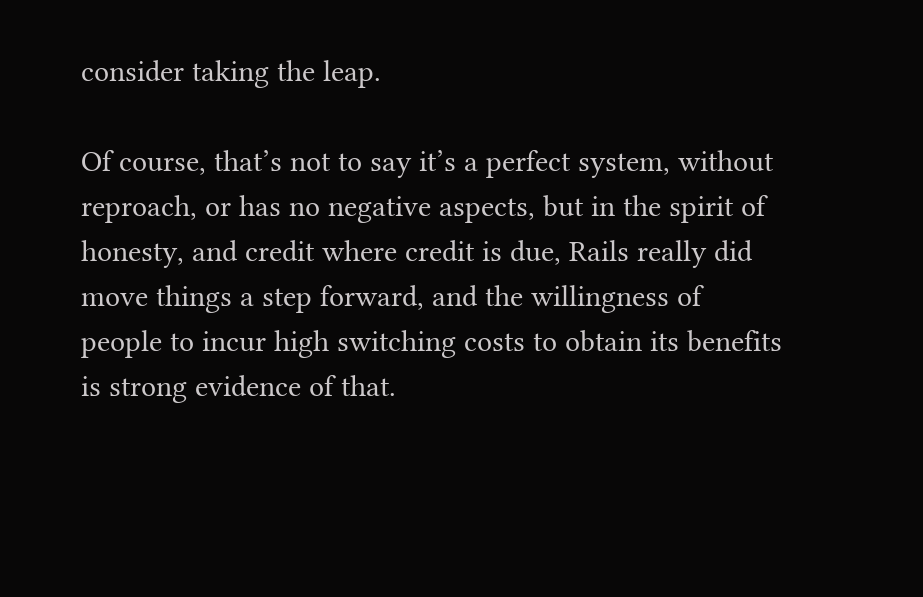consider taking the leap.

Of course, that’s not to say it’s a perfect system, without reproach, or has no negative aspects, but in the spirit of honesty, and credit where credit is due, Rails really did move things a step forward, and the willingness of people to incur high switching costs to obtain its benefits is strong evidence of that.